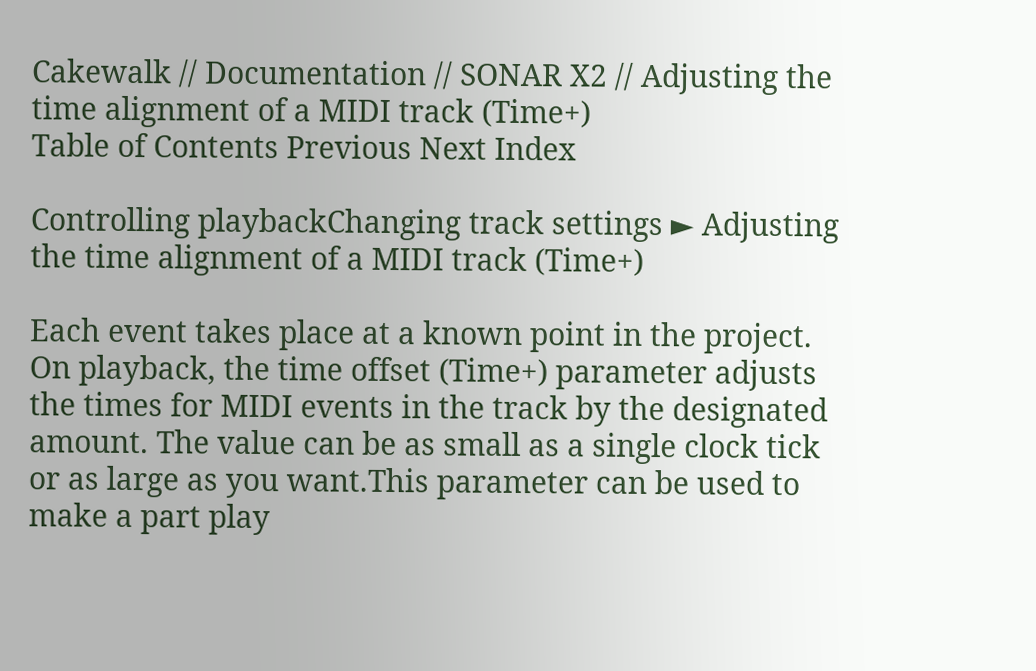Cakewalk // Documentation // SONAR X2 // Adjusting the time alignment of a MIDI track (Time+)
Table of Contents Previous Next Index

Controlling playbackChanging track settings ► Adjusting the time alignment of a MIDI track (Time+)

Each event takes place at a known point in the project. On playback, the time offset (Time+) parameter adjusts the times for MIDI events in the track by the designated amount. The value can be as small as a single clock tick or as large as you want.This parameter can be used to make a part play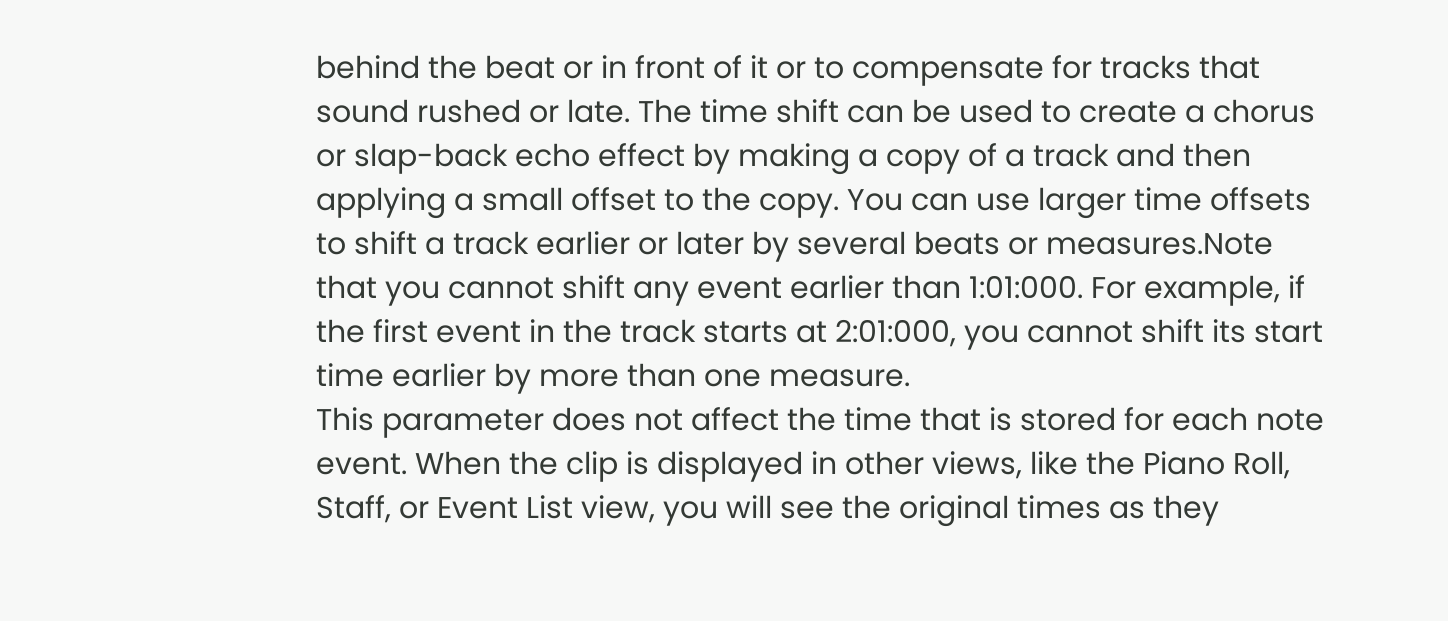behind the beat or in front of it or to compensate for tracks that sound rushed or late. The time shift can be used to create a chorus or slap-back echo effect by making a copy of a track and then applying a small offset to the copy. You can use larger time offsets to shift a track earlier or later by several beats or measures.Note that you cannot shift any event earlier than 1:01:000. For example, if the first event in the track starts at 2:01:000, you cannot shift its start time earlier by more than one measure.
This parameter does not affect the time that is stored for each note event. When the clip is displayed in other views, like the Piano Roll, Staff, or Event List view, you will see the original times as they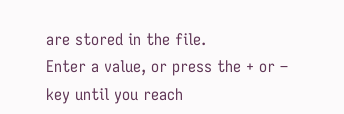are stored in the file.
Enter a value, or press the + or – key until you reach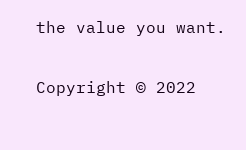the value you want.

Copyright © 2022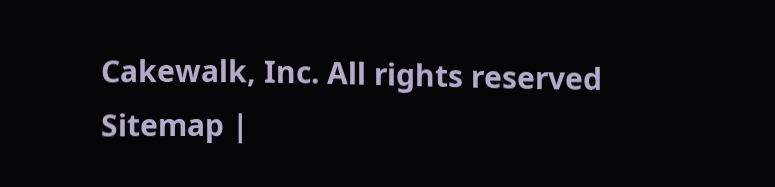Cakewalk, Inc. All rights reserved
Sitemap |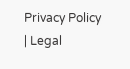Privacy Policy | Legal